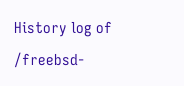History log of /freebsd-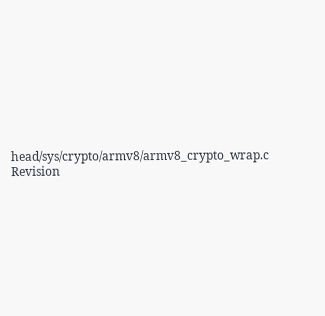head/sys/crypto/armv8/armv8_crypto_wrap.c
Revision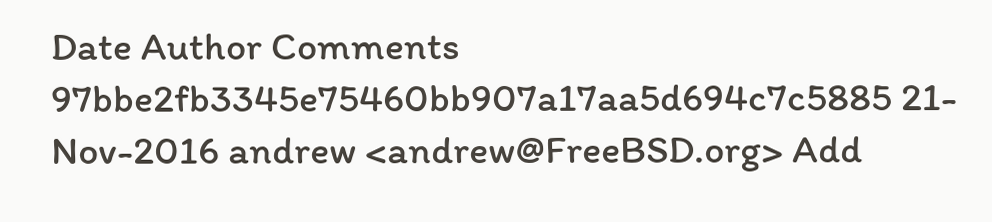Date Author Comments
97bbe2fb3345e75460bb907a17aa5d694c7c5885 21-Nov-2016 andrew <andrew@FreeBSD.org> Add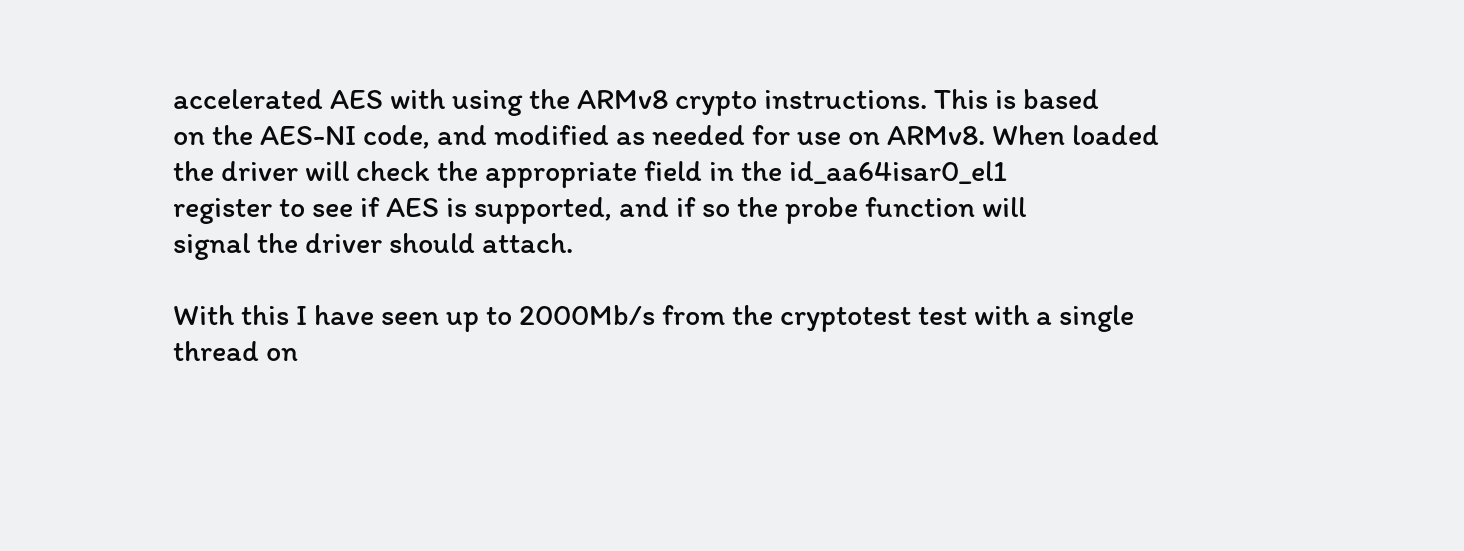accelerated AES with using the ARMv8 crypto instructions. This is based
on the AES-NI code, and modified as needed for use on ARMv8. When loaded
the driver will check the appropriate field in the id_aa64isar0_el1
register to see if AES is supported, and if so the probe function will
signal the driver should attach.

With this I have seen up to 2000Mb/s from the cryptotest test with a single
thread on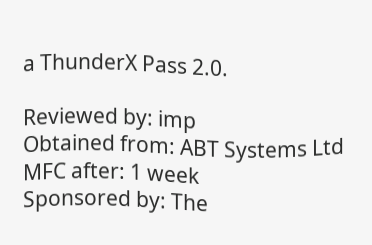a ThunderX Pass 2.0.

Reviewed by: imp
Obtained from: ABT Systems Ltd
MFC after: 1 week
Sponsored by: The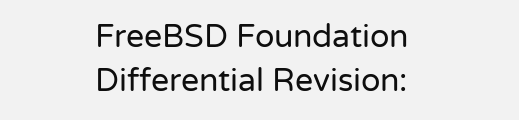FreeBSD Foundation
Differential Revision: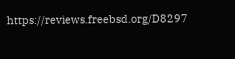https://reviews.freebsd.org/D8297